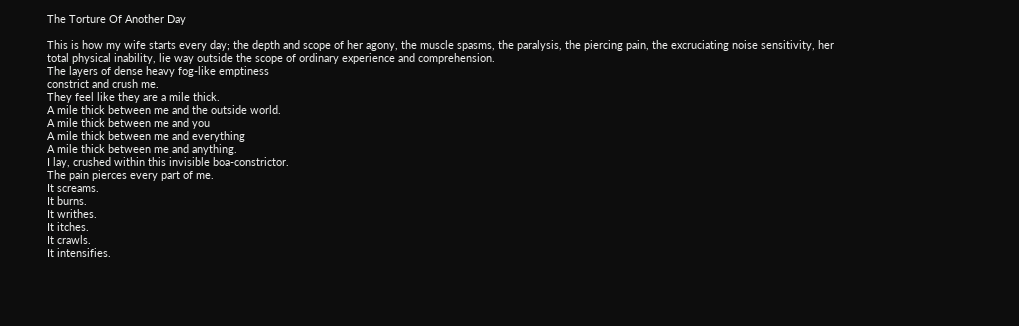The Torture Of Another Day

This is how my wife starts every day; the depth and scope of her agony, the muscle spasms, the paralysis, the piercing pain, the excruciating noise sensitivity, her total physical inability, lie way outside the scope of ordinary experience and comprehension.
The layers of dense heavy fog-like emptiness
constrict and crush me.
They feel like they are a mile thick.
A mile thick between me and the outside world.
A mile thick between me and you
A mile thick between me and everything
A mile thick between me and anything.
I lay, crushed within this invisible boa-constrictor.
The pain pierces every part of me.
It screams.
It burns.
It writhes.
It itches.
It crawls.
It intensifies.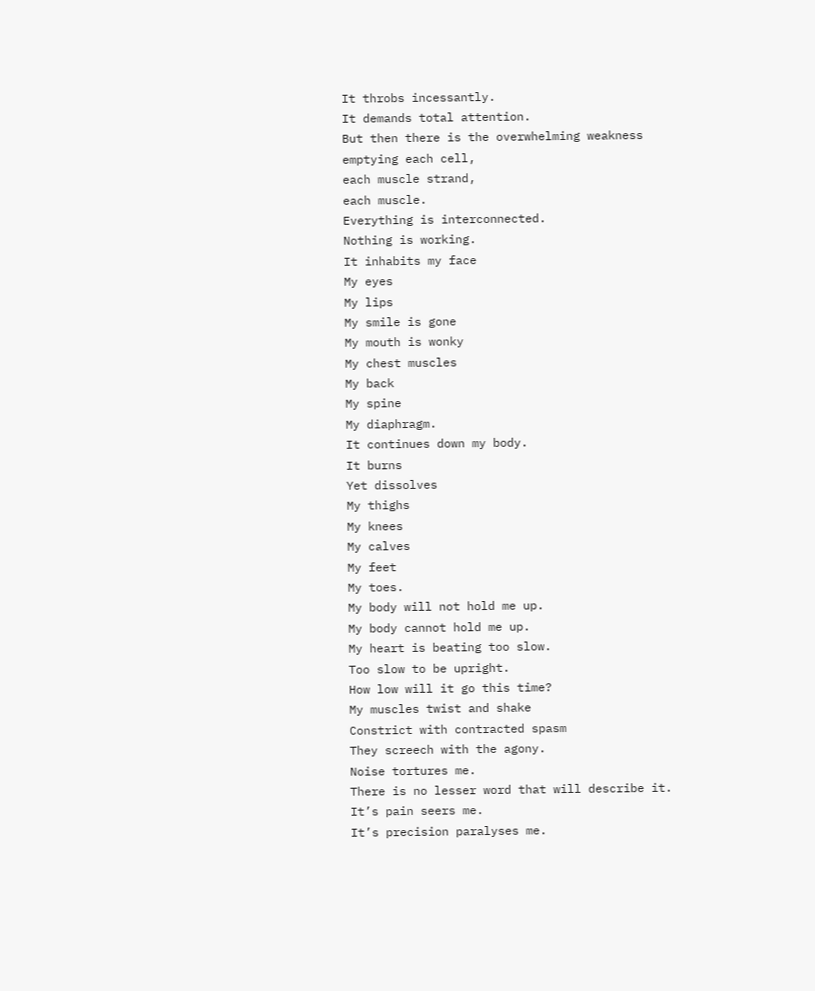It throbs incessantly.
It demands total attention.
But then there is the overwhelming weakness
emptying each cell,
each muscle strand,
each muscle.
Everything is interconnected.
Nothing is working.
It inhabits my face
My eyes
My lips
My smile is gone
My mouth is wonky
My chest muscles
My back
My spine
My diaphragm.
It continues down my body.
It burns
Yet dissolves
My thighs
My knees
My calves
My feet
My toes.
My body will not hold me up.
My body cannot hold me up.
My heart is beating too slow.
Too slow to be upright.
How low will it go this time?
My muscles twist and shake
Constrict with contracted spasm
They screech with the agony.
Noise tortures me.
There is no lesser word that will describe it.
It’s pain seers me.
It’s precision paralyses me.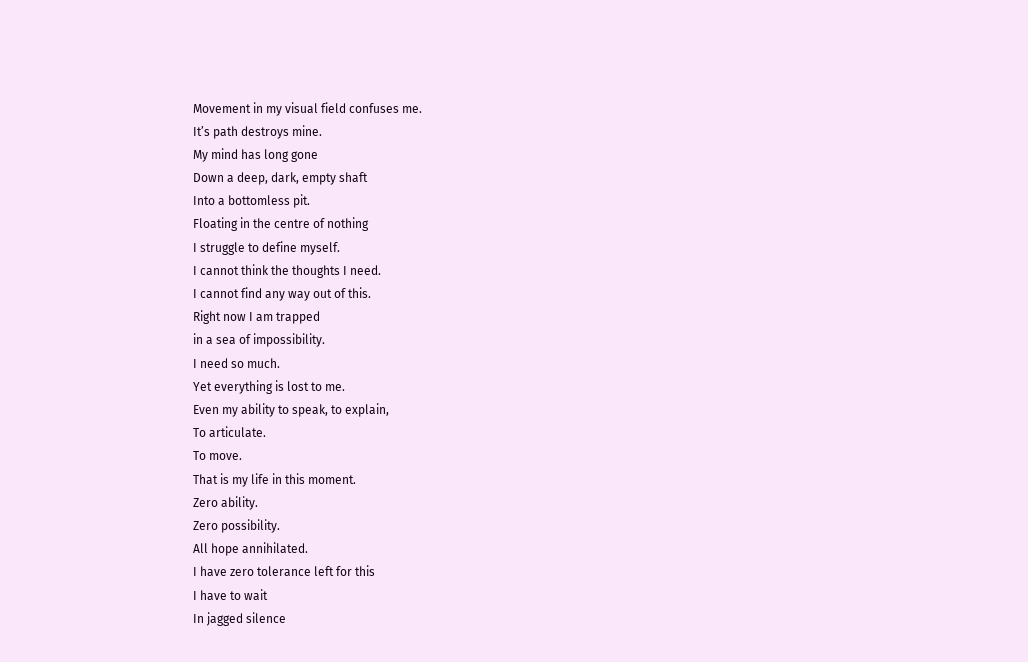Movement in my visual field confuses me.
It’s path destroys mine.
My mind has long gone
Down a deep, dark, empty shaft
Into a bottomless pit.
Floating in the centre of nothing
I struggle to define myself.
I cannot think the thoughts I need.
I cannot find any way out of this.
Right now I am trapped
in a sea of impossibility.
I need so much.
Yet everything is lost to me.
Even my ability to speak, to explain,
To articulate.
To move.
That is my life in this moment.
Zero ability.
Zero possibility.
All hope annihilated.
I have zero tolerance left for this
I have to wait
In jagged silence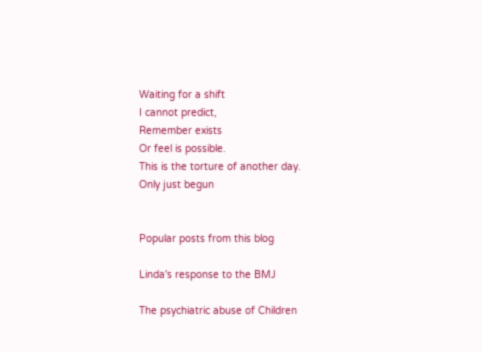Waiting for a shift
I cannot predict,
Remember exists
Or feel is possible.
This is the torture of another day.
Only just begun


Popular posts from this blog

Linda's response to the BMJ

The psychiatric abuse of Children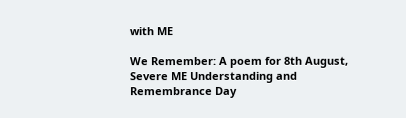with ME

We Remember: A poem for 8th August, Severe ME Understanding and Remembrance Day